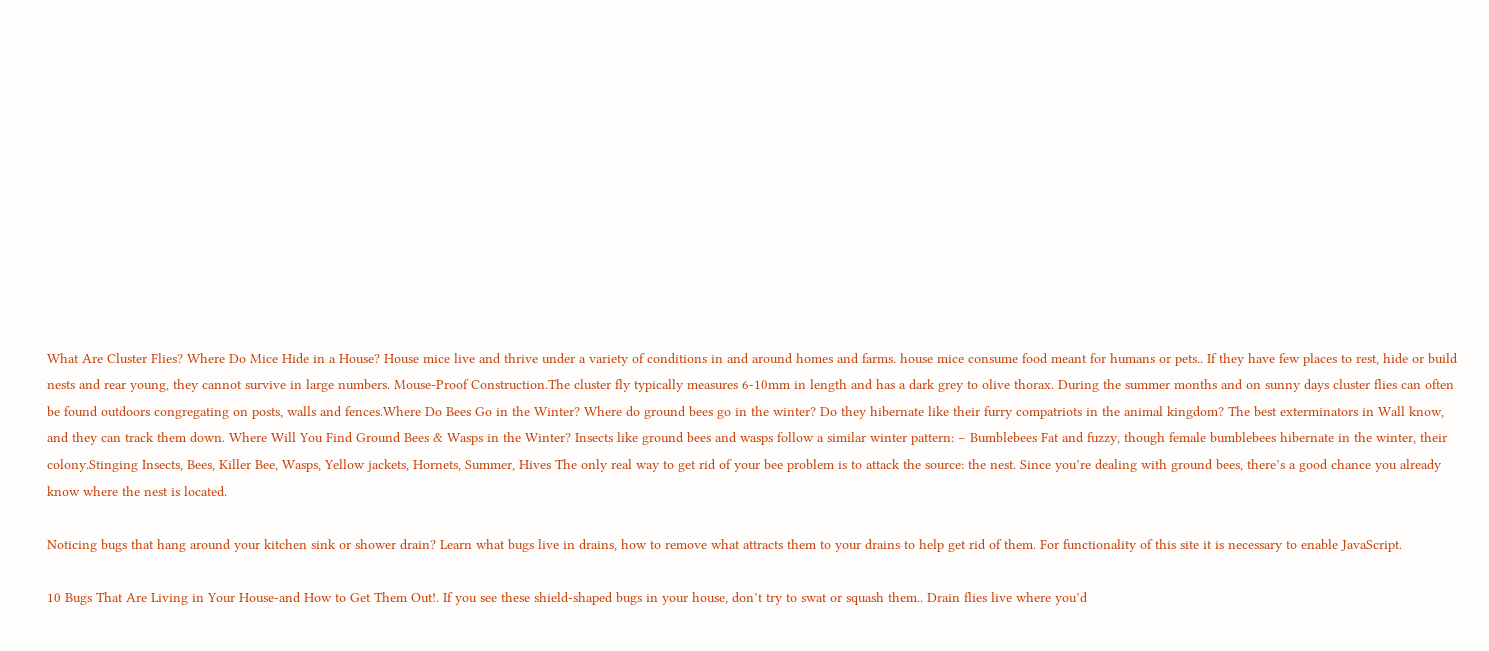What Are Cluster Flies? Where Do Mice Hide in a House? House mice live and thrive under a variety of conditions in and around homes and farms. house mice consume food meant for humans or pets.. If they have few places to rest, hide or build nests and rear young, they cannot survive in large numbers. Mouse-Proof Construction.The cluster fly typically measures 6-10mm in length and has a dark grey to olive thorax. During the summer months and on sunny days cluster flies can often be found outdoors congregating on posts, walls and fences.Where Do Bees Go in the Winter? Where do ground bees go in the winter? Do they hibernate like their furry compatriots in the animal kingdom? The best exterminators in Wall know, and they can track them down. Where Will You Find Ground Bees & Wasps in the Winter? Insects like ground bees and wasps follow a similar winter pattern: – Bumblebees Fat and fuzzy, though female bumblebees hibernate in the winter, their colony.Stinging Insects, Bees, Killer Bee, Wasps, Yellow jackets, Hornets, Summer, Hives The only real way to get rid of your bee problem is to attack the source: the nest. Since you’re dealing with ground bees, there’s a good chance you already know where the nest is located.

Noticing bugs that hang around your kitchen sink or shower drain? Learn what bugs live in drains, how to remove what attracts them to your drains to help get rid of them. For functionality of this site it is necessary to enable JavaScript.

10 Bugs That Are Living in Your House-and How to Get Them Out!. If you see these shield-shaped bugs in your house, don’t try to swat or squash them.. Drain flies live where you’d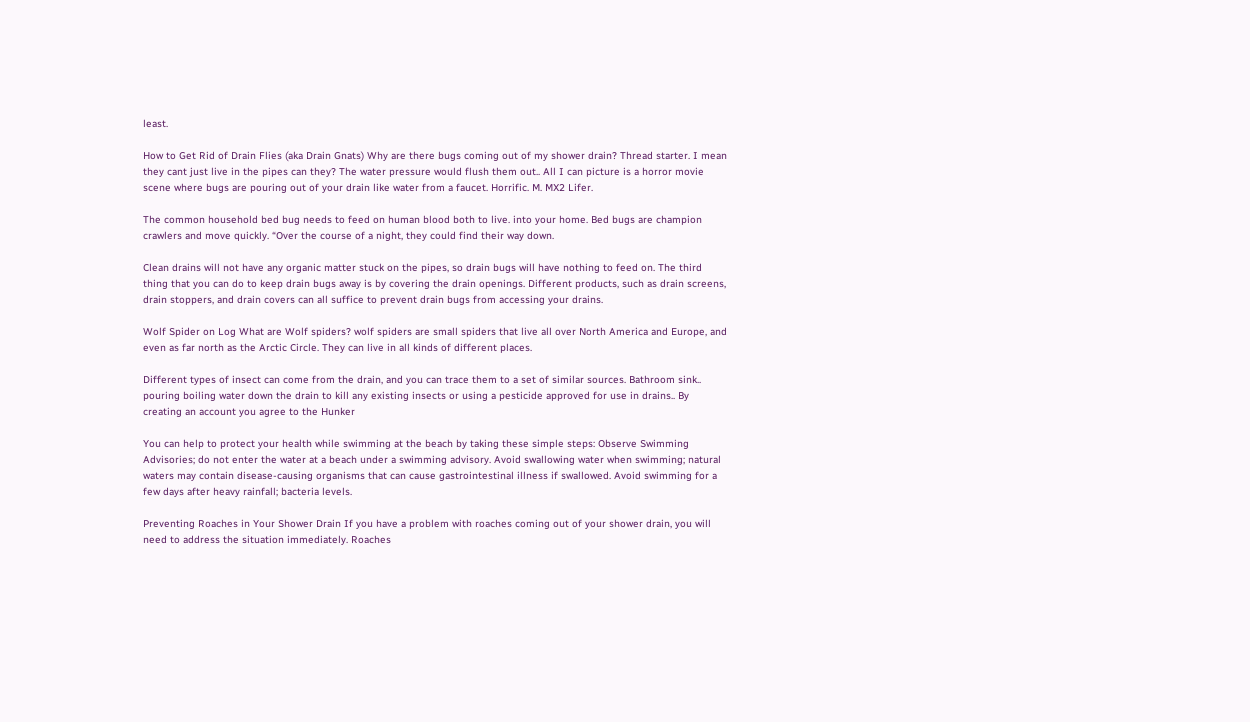least.

How to Get Rid of Drain Flies (aka Drain Gnats) Why are there bugs coming out of my shower drain? Thread starter. I mean they cant just live in the pipes can they? The water pressure would flush them out.. All I can picture is a horror movie scene where bugs are pouring out of your drain like water from a faucet. Horrific. M. MX2 Lifer.

The common household bed bug needs to feed on human blood both to live. into your home. Bed bugs are champion crawlers and move quickly. “Over the course of a night, they could find their way down.

Clean drains will not have any organic matter stuck on the pipes, so drain bugs will have nothing to feed on. The third thing that you can do to keep drain bugs away is by covering the drain openings. Different products, such as drain screens, drain stoppers, and drain covers can all suffice to prevent drain bugs from accessing your drains.

Wolf Spider on Log What are Wolf spiders? wolf spiders are small spiders that live all over North America and Europe, and even as far north as the Arctic Circle. They can live in all kinds of different places.

Different types of insect can come from the drain, and you can trace them to a set of similar sources. Bathroom sink.. pouring boiling water down the drain to kill any existing insects or using a pesticide approved for use in drains.. By creating an account you agree to the Hunker

You can help to protect your health while swimming at the beach by taking these simple steps: Observe Swimming Advisories; do not enter the water at a beach under a swimming advisory. Avoid swallowing water when swimming; natural waters may contain disease-causing organisms that can cause gastrointestinal illness if swallowed. Avoid swimming for a few days after heavy rainfall; bacteria levels.

Preventing Roaches in Your Shower Drain If you have a problem with roaches coming out of your shower drain, you will need to address the situation immediately. Roaches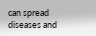can spread diseases and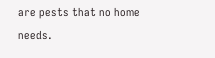are pests that no home needs.